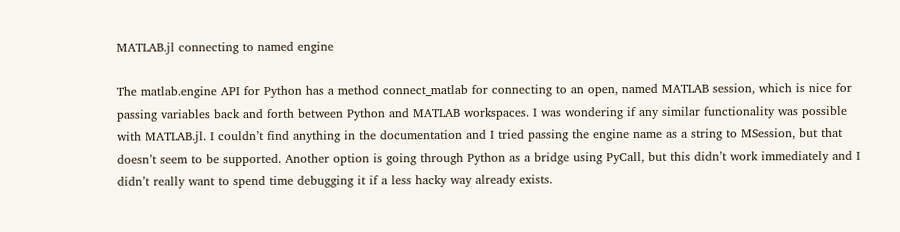MATLAB.jl connecting to named engine

The matlab.engine API for Python has a method connect_matlab for connecting to an open, named MATLAB session, which is nice for passing variables back and forth between Python and MATLAB workspaces. I was wondering if any similar functionality was possible with MATLAB.jl. I couldn’t find anything in the documentation and I tried passing the engine name as a string to MSession, but that doesn’t seem to be supported. Another option is going through Python as a bridge using PyCall, but this didn’t work immediately and I didn’t really want to spend time debugging it if a less hacky way already exists.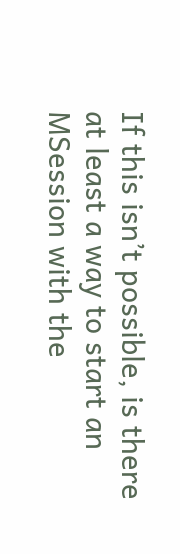If this isn’t possible, is there at least a way to start an MSession with the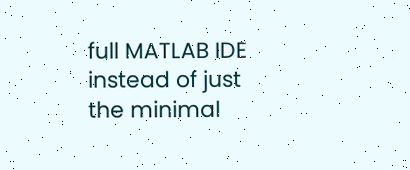full MATLAB IDE instead of just the minimal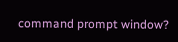command prompt window?